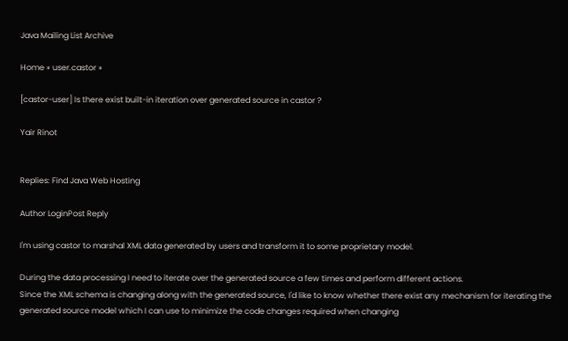Java Mailing List Archive

Home » user.castor »

[castor-user] Is there exist built-in iteration over generated source in castor ?

Yair Rinot


Replies: Find Java Web Hosting

Author LoginPost Reply

I'm using castor to marshal XML data generated by users and transform it to some proprietary model.

During the data processing I need to iterate over the generated source a few times and perform different actions.
Since the XML schema is changing along with the generated source, I'd like to know whether there exist any mechanism for iterating the generated source model which I can use to minimize the code changes required when changing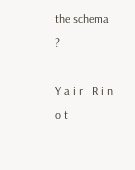the schema ?

Y a i r   R i n o t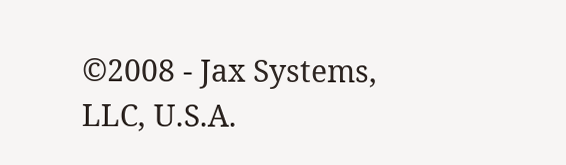©2008 - Jax Systems, LLC, U.S.A.